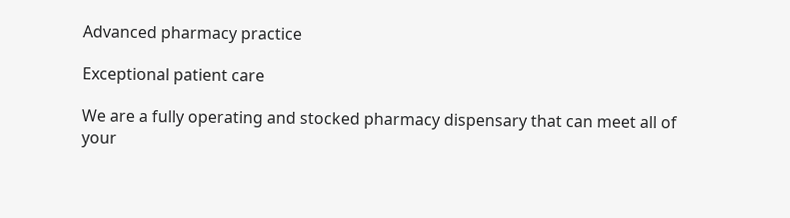Advanced pharmacy practice

Exceptional patient care

We are a fully operating and stocked pharmacy dispensary that can meet all of your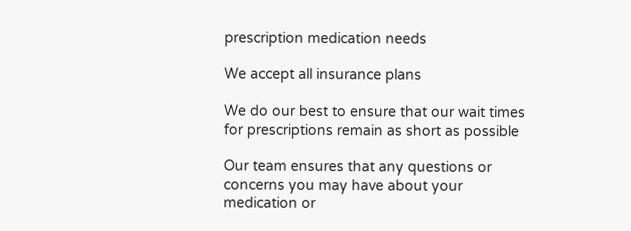prescription medication needs

We accept all insurance plans

We do our best to ensure that our wait times for prescriptions remain as short as possible

Our team ensures that any questions or concerns you may have about your medication or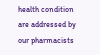health condition are addressed by our pharmacists